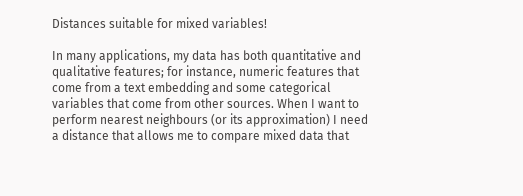Distances suitable for mixed variables!

In many applications, my data has both quantitative and qualitative features; for instance, numeric features that come from a text embedding and some categorical variables that come from other sources. When I want to perform nearest neighbours (or its approximation) I need a distance that allows me to compare mixed data that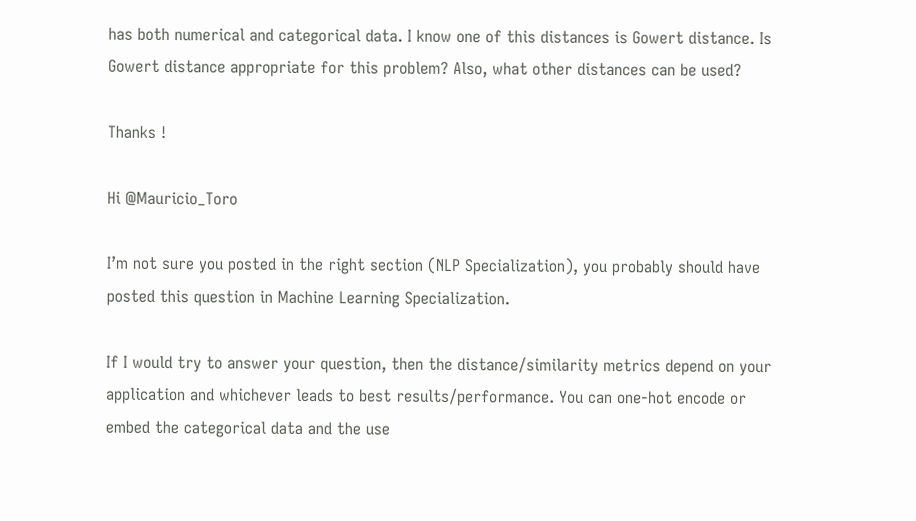has both numerical and categorical data. I know one of this distances is Gowert distance. Is Gowert distance appropriate for this problem? Also, what other distances can be used?

Thanks !

Hi @Mauricio_Toro

I’m not sure you posted in the right section (NLP Specialization), you probably should have posted this question in Machine Learning Specialization.

If I would try to answer your question, then the distance/similarity metrics depend on your application and whichever leads to best results/performance. You can one-hot encode or embed the categorical data and the use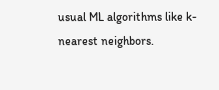usual ML algorithms like k-nearest neighbors.